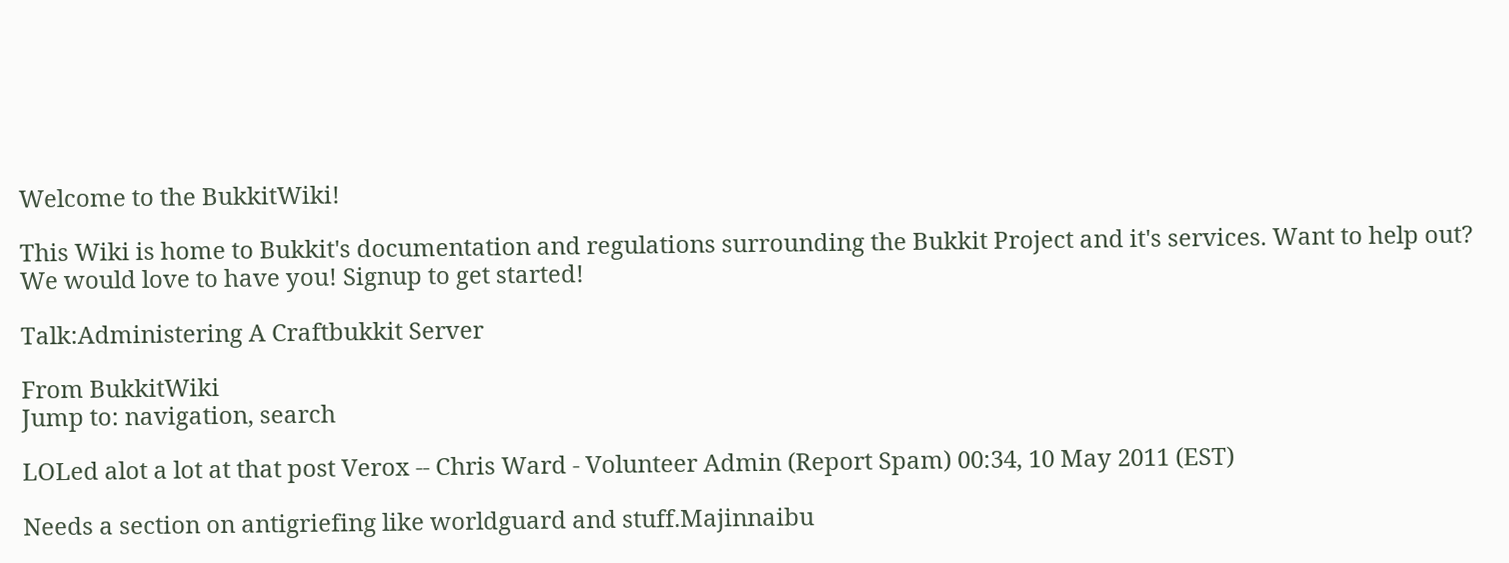Welcome to the BukkitWiki!

This Wiki is home to Bukkit's documentation and regulations surrounding the Bukkit Project and it's services. Want to help out? We would love to have you! Signup to get started!

Talk:Administering A Craftbukkit Server

From BukkitWiki
Jump to: navigation, search

LOLed alot a lot at that post Verox -- Chris Ward - Volunteer Admin (Report Spam) 00:34, 10 May 2011 (EST)

Needs a section on antigriefing like worldguard and stuff.Majinnaibu